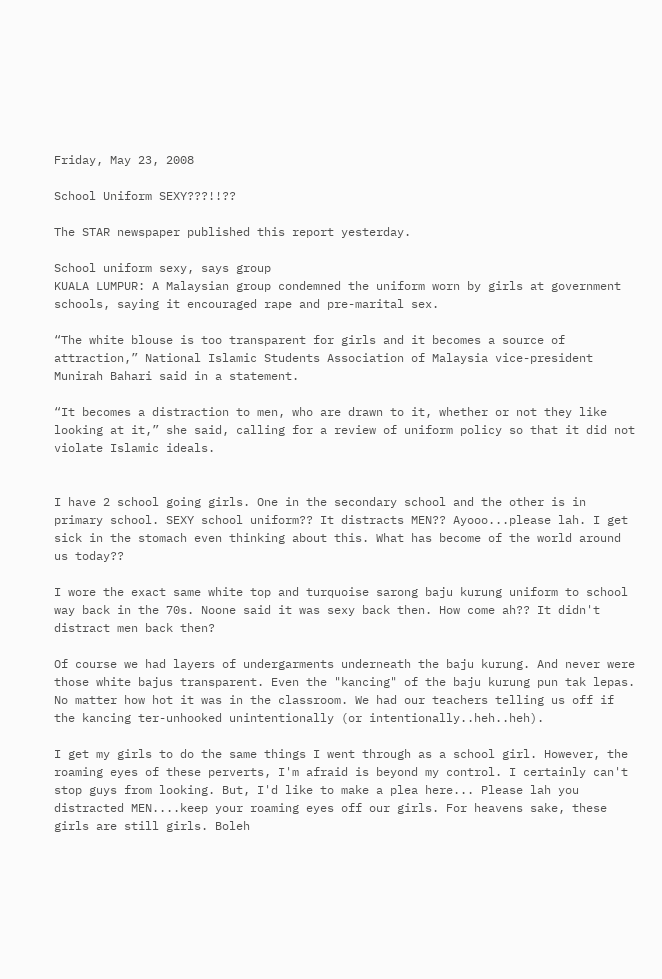Friday, May 23, 2008

School Uniform SEXY???!!??

The STAR newspaper published this report yesterday.

School uniform sexy, says group
KUALA LUMPUR: A Malaysian group condemned the uniform worn by girls at government schools, saying it encouraged rape and pre-marital sex.

“The white blouse is too transparent for girls and it becomes a source of attraction,” National Islamic Students Association of Malaysia vice-president Munirah Bahari said in a statement.

“It becomes a distraction to men, who are drawn to it, whether or not they like looking at it,” she said, calling for a review of uniform policy so that it did not violate Islamic ideals.


I have 2 school going girls. One in the secondary school and the other is in primary school. SEXY school uniform?? It distracts MEN?? Ayooo...please lah. I get sick in the stomach even thinking about this. What has become of the world around us today??

I wore the exact same white top and turquoise sarong baju kurung uniform to school way back in the 70s. Noone said it was sexy back then. How come ah?? It didn't distract men back then?

Of course we had layers of undergarments underneath the baju kurung. And never were those white bajus transparent. Even the "kancing" of the baju kurung pun tak lepas. No matter how hot it was in the classroom. We had our teachers telling us off if the kancing ter-unhooked unintentionally (or intentionally..heh..heh).

I get my girls to do the same things I went through as a school girl. However, the roaming eyes of these perverts, I'm afraid is beyond my control. I certainly can't stop guys from looking. But, I'd like to make a plea here... Please lah you distracted MEN....keep your roaming eyes off our girls. For heavens sake, these girls are still girls. Boleh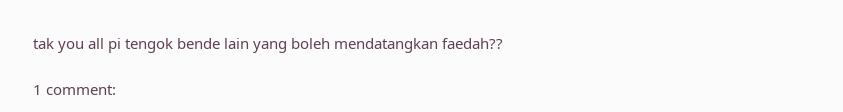tak you all pi tengok bende lain yang boleh mendatangkan faedah??

1 comment: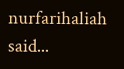nurfarihaliah said...